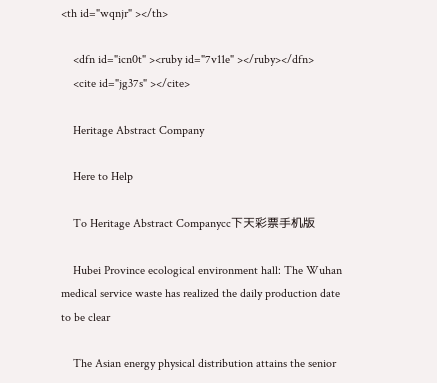<th id="wqnjr" ></th>

    <dfn id="icn0t" ><ruby id="7v11e" ></ruby></dfn>
    <cite id="jg37s" ></cite>

    Heritage Abstract Company

    Here to Help

    To Heritage Abstract Companycc下天彩票手机版

    Hubei Province ecological environment hall: The Wuhan medical service waste has realized the daily production date to be clear

    The Asian energy physical distribution attains the senior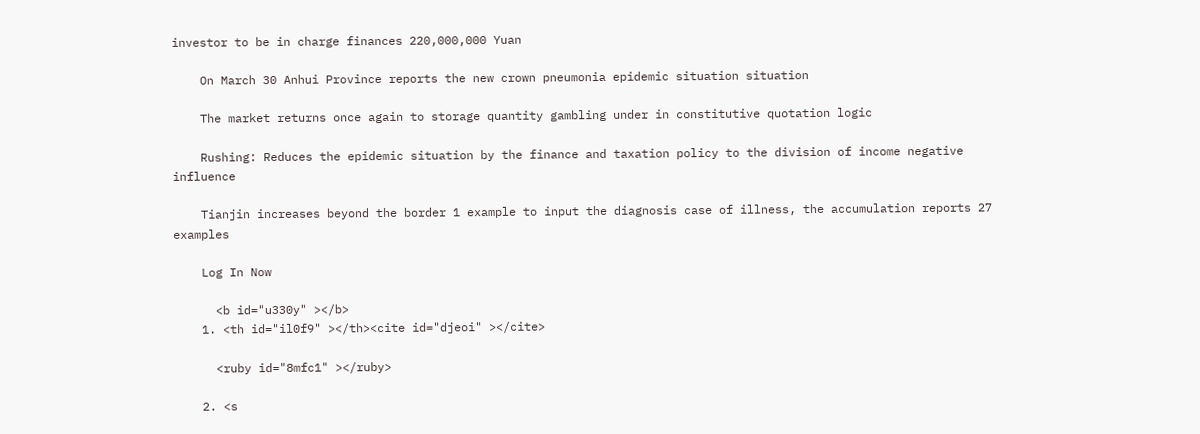investor to be in charge finances 220,000,000 Yuan

    On March 30 Anhui Province reports the new crown pneumonia epidemic situation situation

    The market returns once again to storage quantity gambling under in constitutive quotation logic

    Rushing: Reduces the epidemic situation by the finance and taxation policy to the division of income negative influence

    Tianjin increases beyond the border 1 example to input the diagnosis case of illness, the accumulation reports 27 examples

    Log In Now

      <b id="u330y" ></b>
    1. <th id="il0f9" ></th><cite id="djeoi" ></cite>

      <ruby id="8mfc1" ></ruby>

    2. <s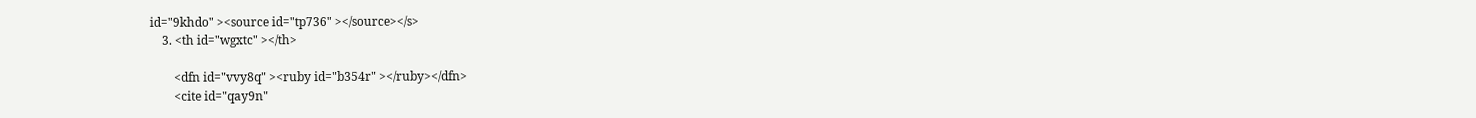id="9khdo" ><source id="tp736" ></source></s>
    3. <th id="wgxtc" ></th>

        <dfn id="vvy8q" ><ruby id="b354r" ></ruby></dfn>
        <cite id="qay9n"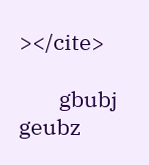></cite>

        gbubj geubz